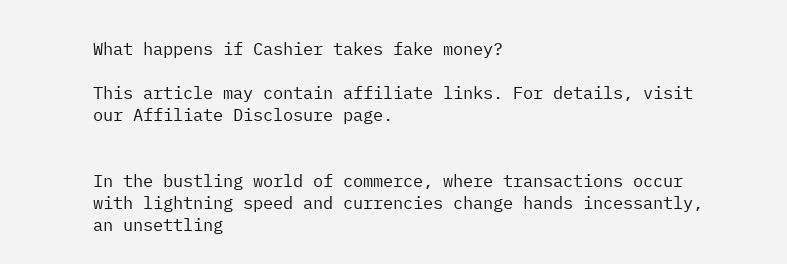What happens if Cashier takes fake money?

This article may contain affiliate links. For details, visit our Affiliate Disclosure page.


In the bustling world of commerce, where transactions occur with lightning speed and currencies change hands incessantly, an unsettling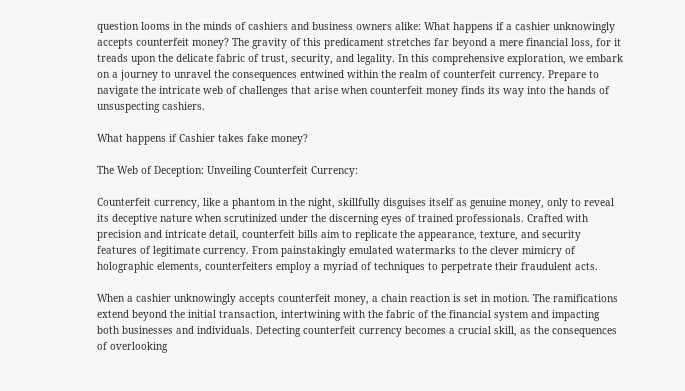question looms in the minds of cashiers and business owners alike: What happens if a cashier unknowingly accepts counterfeit money? The gravity of this predicament stretches far beyond a mere financial loss, for it treads upon the delicate fabric of trust, security, and legality. In this comprehensive exploration, we embark on a journey to unravel the consequences entwined within the realm of counterfeit currency. Prepare to navigate the intricate web of challenges that arise when counterfeit money finds its way into the hands of unsuspecting cashiers.

What happens if Cashier takes fake money?

The Web of Deception: Unveiling Counterfeit Currency:

Counterfeit currency, like a phantom in the night, skillfully disguises itself as genuine money, only to reveal its deceptive nature when scrutinized under the discerning eyes of trained professionals. Crafted with precision and intricate detail, counterfeit bills aim to replicate the appearance, texture, and security features of legitimate currency. From painstakingly emulated watermarks to the clever mimicry of holographic elements, counterfeiters employ a myriad of techniques to perpetrate their fraudulent acts.

When a cashier unknowingly accepts counterfeit money, a chain reaction is set in motion. The ramifications extend beyond the initial transaction, intertwining with the fabric of the financial system and impacting both businesses and individuals. Detecting counterfeit currency becomes a crucial skill, as the consequences of overlooking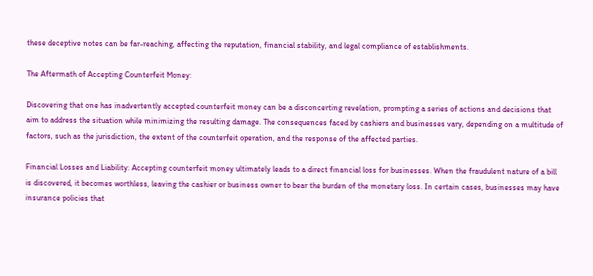these deceptive notes can be far-reaching, affecting the reputation, financial stability, and legal compliance of establishments.

The Aftermath of Accepting Counterfeit Money:

Discovering that one has inadvertently accepted counterfeit money can be a disconcerting revelation, prompting a series of actions and decisions that aim to address the situation while minimizing the resulting damage. The consequences faced by cashiers and businesses vary, depending on a multitude of factors, such as the jurisdiction, the extent of the counterfeit operation, and the response of the affected parties.

Financial Losses and Liability: Accepting counterfeit money ultimately leads to a direct financial loss for businesses. When the fraudulent nature of a bill is discovered, it becomes worthless, leaving the cashier or business owner to bear the burden of the monetary loss. In certain cases, businesses may have insurance policies that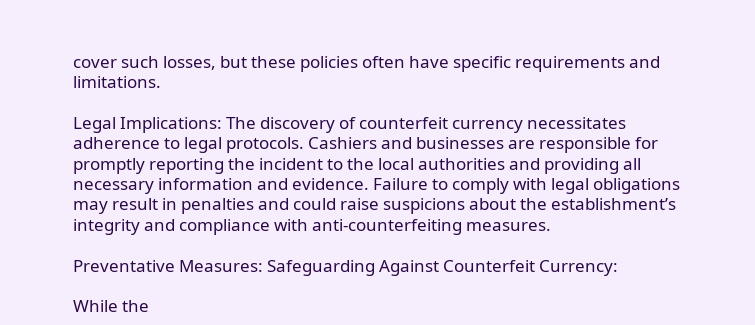cover such losses, but these policies often have specific requirements and limitations.

Legal Implications: The discovery of counterfeit currency necessitates adherence to legal protocols. Cashiers and businesses are responsible for promptly reporting the incident to the local authorities and providing all necessary information and evidence. Failure to comply with legal obligations may result in penalties and could raise suspicions about the establishment’s integrity and compliance with anti-counterfeiting measures.

Preventative Measures: Safeguarding Against Counterfeit Currency:

While the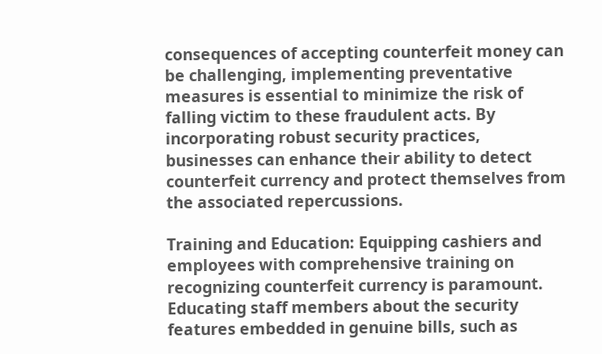consequences of accepting counterfeit money can be challenging, implementing preventative measures is essential to minimize the risk of falling victim to these fraudulent acts. By incorporating robust security practices, businesses can enhance their ability to detect counterfeit currency and protect themselves from the associated repercussions.

Training and Education: Equipping cashiers and employees with comprehensive training on recognizing counterfeit currency is paramount. Educating staff members about the security features embedded in genuine bills, such as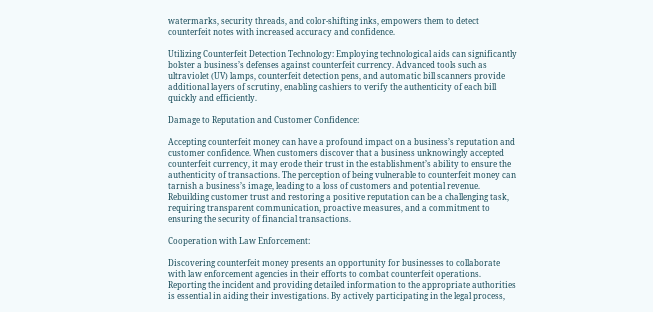watermarks, security threads, and color-shifting inks, empowers them to detect counterfeit notes with increased accuracy and confidence.

Utilizing Counterfeit Detection Technology: Employing technological aids can significantly bolster a business’s defenses against counterfeit currency. Advanced tools such as ultraviolet (UV) lamps, counterfeit detection pens, and automatic bill scanners provide additional layers of scrutiny, enabling cashiers to verify the authenticity of each bill quickly and efficiently.

Damage to Reputation and Customer Confidence:

Accepting counterfeit money can have a profound impact on a business’s reputation and customer confidence. When customers discover that a business unknowingly accepted counterfeit currency, it may erode their trust in the establishment’s ability to ensure the authenticity of transactions. The perception of being vulnerable to counterfeit money can tarnish a business’s image, leading to a loss of customers and potential revenue. Rebuilding customer trust and restoring a positive reputation can be a challenging task, requiring transparent communication, proactive measures, and a commitment to ensuring the security of financial transactions.

Cooperation with Law Enforcement:

Discovering counterfeit money presents an opportunity for businesses to collaborate with law enforcement agencies in their efforts to combat counterfeit operations. Reporting the incident and providing detailed information to the appropriate authorities is essential in aiding their investigations. By actively participating in the legal process,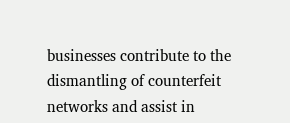businesses contribute to the dismantling of counterfeit networks and assist in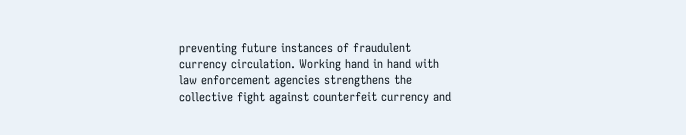preventing future instances of fraudulent currency circulation. Working hand in hand with law enforcement agencies strengthens the collective fight against counterfeit currency and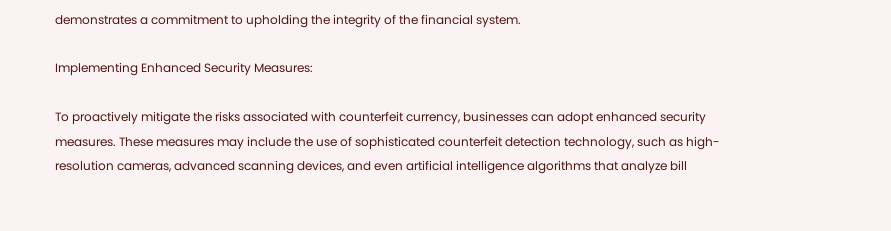demonstrates a commitment to upholding the integrity of the financial system.

Implementing Enhanced Security Measures:

To proactively mitigate the risks associated with counterfeit currency, businesses can adopt enhanced security measures. These measures may include the use of sophisticated counterfeit detection technology, such as high-resolution cameras, advanced scanning devices, and even artificial intelligence algorithms that analyze bill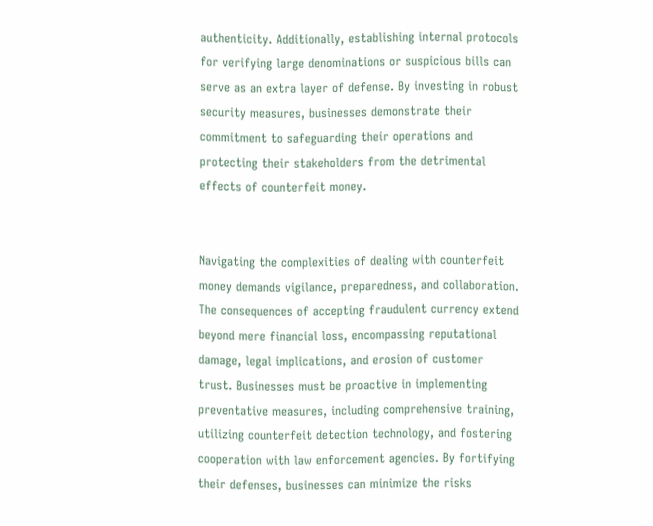authenticity. Additionally, establishing internal protocols for verifying large denominations or suspicious bills can serve as an extra layer of defense. By investing in robust security measures, businesses demonstrate their commitment to safeguarding their operations and protecting their stakeholders from the detrimental effects of counterfeit money.


Navigating the complexities of dealing with counterfeit money demands vigilance, preparedness, and collaboration. The consequences of accepting fraudulent currency extend beyond mere financial loss, encompassing reputational damage, legal implications, and erosion of customer trust. Businesses must be proactive in implementing preventative measures, including comprehensive training, utilizing counterfeit detection technology, and fostering cooperation with law enforcement agencies. By fortifying their defenses, businesses can minimize the risks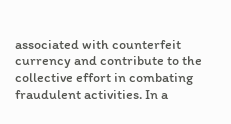associated with counterfeit currency and contribute to the collective effort in combating fraudulent activities. In a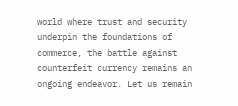world where trust and security underpin the foundations of commerce, the battle against counterfeit currency remains an ongoing endeavor. Let us remain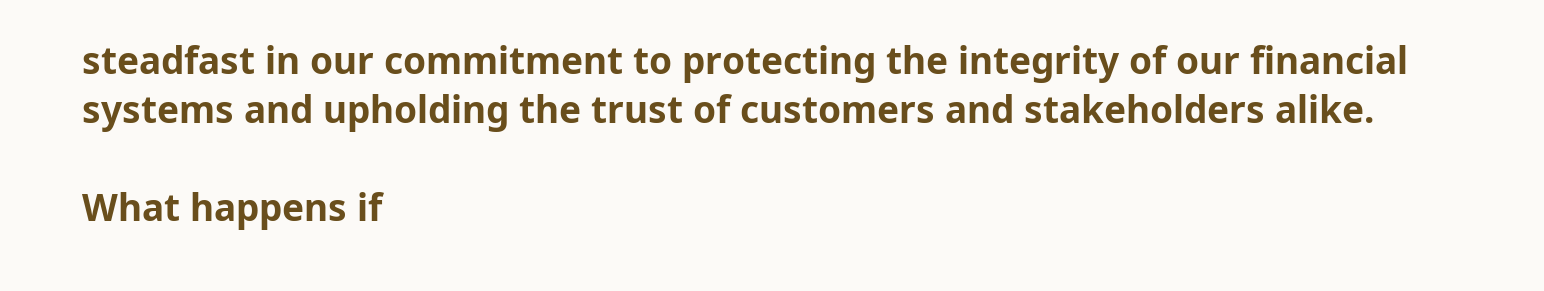steadfast in our commitment to protecting the integrity of our financial systems and upholding the trust of customers and stakeholders alike.

What happens if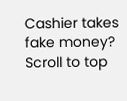Cashier takes fake money?
Scroll to top